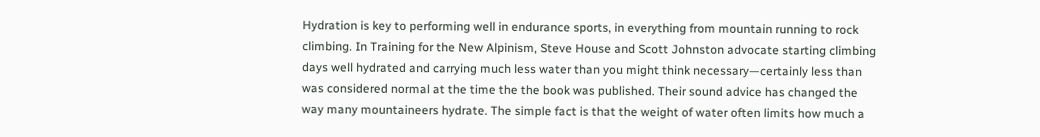Hydration is key to performing well in endurance sports, in everything from mountain running to rock climbing. In Training for the New Alpinism, Steve House and Scott Johnston advocate starting climbing days well hydrated and carrying much less water than you might think necessary—certainly less than was considered normal at the time the the book was published. Their sound advice has changed the way many mountaineers hydrate. The simple fact is that the weight of water often limits how much a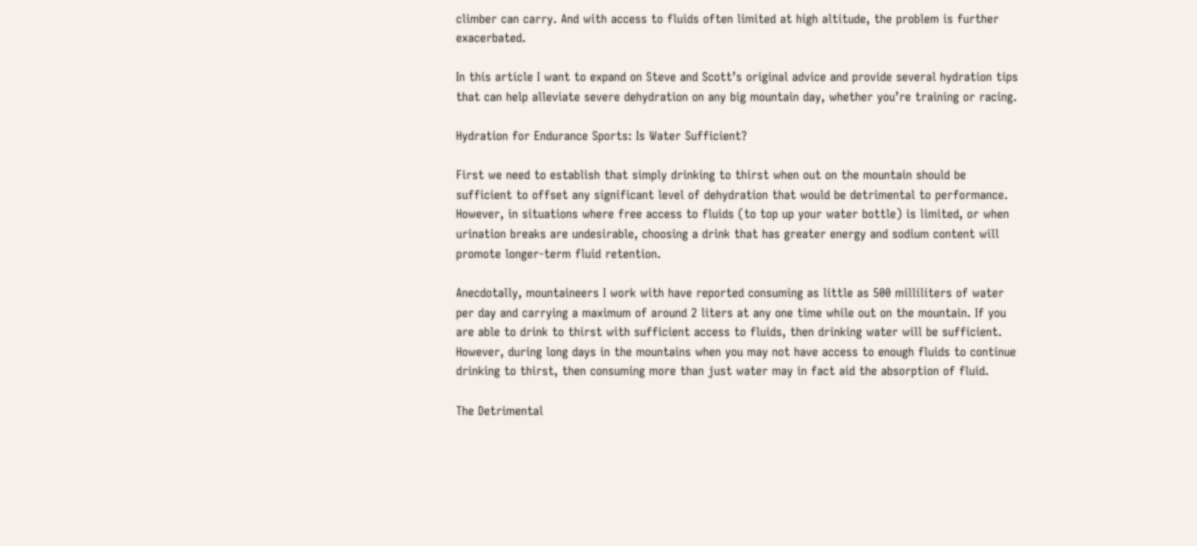climber can carry. And with access to fluids often limited at high altitude, the problem is further exacerbated.

In this article I want to expand on Steve and Scott’s original advice and provide several hydration tips that can help alleviate severe dehydration on any big mountain day, whether you’re training or racing.

Hydration for Endurance Sports: Is Water Sufficient?

First we need to establish that simply drinking to thirst when out on the mountain should be sufficient to offset any significant level of dehydration that would be detrimental to performance. However, in situations where free access to fluids (to top up your water bottle) is limited, or when urination breaks are undesirable, choosing a drink that has greater energy and sodium content will promote longer-term fluid retention.

Anecdotally, mountaineers I work with have reported consuming as little as 500 milliliters of water per day and carrying a maximum of around 2 liters at any one time while out on the mountain. If you are able to drink to thirst with sufficient access to fluids, then drinking water will be sufficient. However, during long days in the mountains when you may not have access to enough fluids to continue drinking to thirst, then consuming more than just water may in fact aid the absorption of fluid.

The Detrimental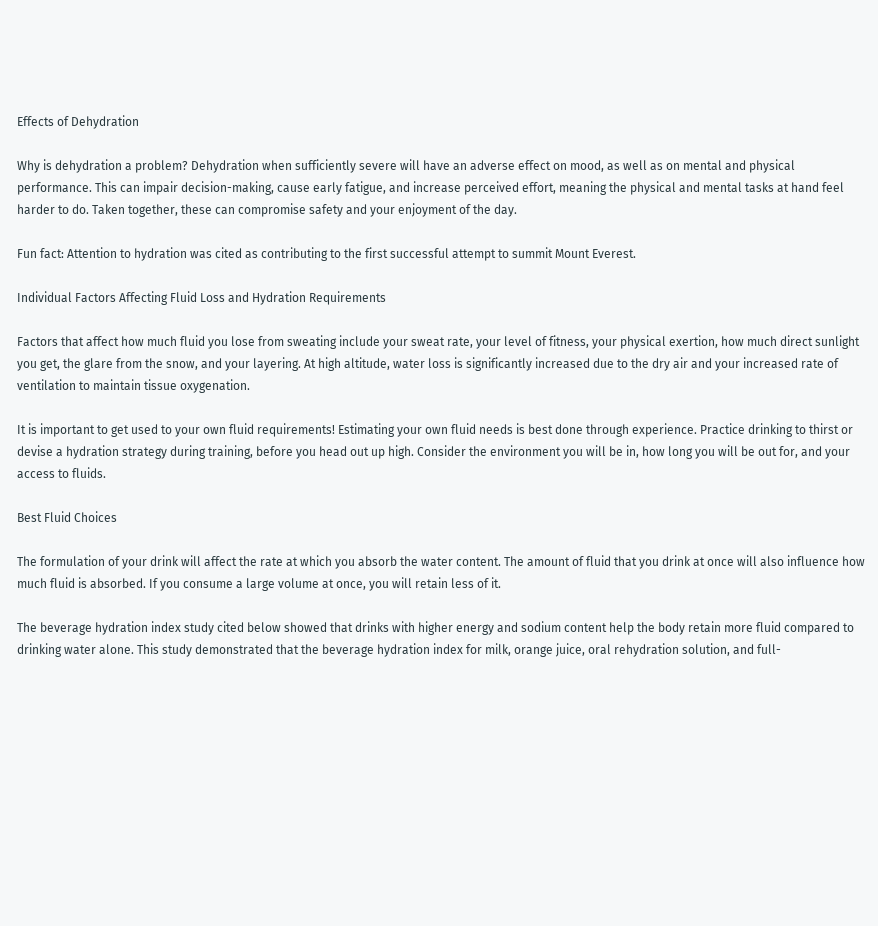Effects of Dehydration

Why is dehydration a problem? Dehydration when sufficiently severe will have an adverse effect on mood, as well as on mental and physical performance. This can impair decision-making, cause early fatigue, and increase perceived effort, meaning the physical and mental tasks at hand feel harder to do. Taken together, these can compromise safety and your enjoyment of the day.

Fun fact: Attention to hydration was cited as contributing to the first successful attempt to summit Mount Everest.

Individual Factors Affecting Fluid Loss and Hydration Requirements

Factors that affect how much fluid you lose from sweating include your sweat rate, your level of fitness, your physical exertion, how much direct sunlight you get, the glare from the snow, and your layering. At high altitude, water loss is significantly increased due to the dry air and your increased rate of ventilation to maintain tissue oxygenation.

It is important to get used to your own fluid requirements! Estimating your own fluid needs is best done through experience. Practice drinking to thirst or devise a hydration strategy during training, before you head out up high. Consider the environment you will be in, how long you will be out for, and your access to fluids.

Best Fluid Choices

The formulation of your drink will affect the rate at which you absorb the water content. The amount of fluid that you drink at once will also influence how much fluid is absorbed. If you consume a large volume at once, you will retain less of it.

The beverage hydration index study cited below showed that drinks with higher energy and sodium content help the body retain more fluid compared to drinking water alone. This study demonstrated that the beverage hydration index for milk, orange juice, oral rehydration solution, and full-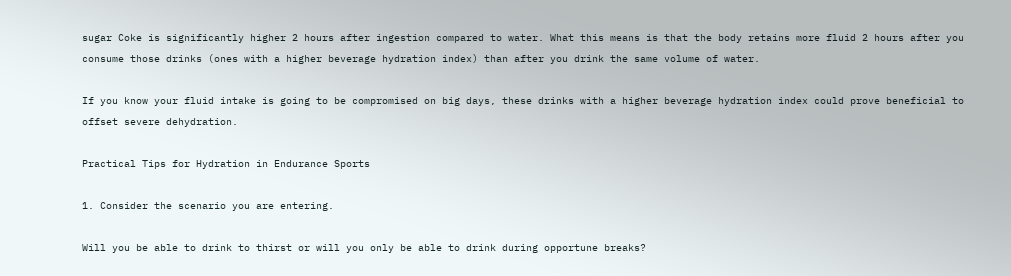sugar Coke is significantly higher 2 hours after ingestion compared to water. What this means is that the body retains more fluid 2 hours after you consume those drinks (ones with a higher beverage hydration index) than after you drink the same volume of water.

If you know your fluid intake is going to be compromised on big days, these drinks with a higher beverage hydration index could prove beneficial to offset severe dehydration.

Practical Tips for Hydration in Endurance Sports

1. Consider the scenario you are entering.

Will you be able to drink to thirst or will you only be able to drink during opportune breaks?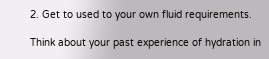2. Get to used to your own fluid requirements.

Think about your past experience of hydration in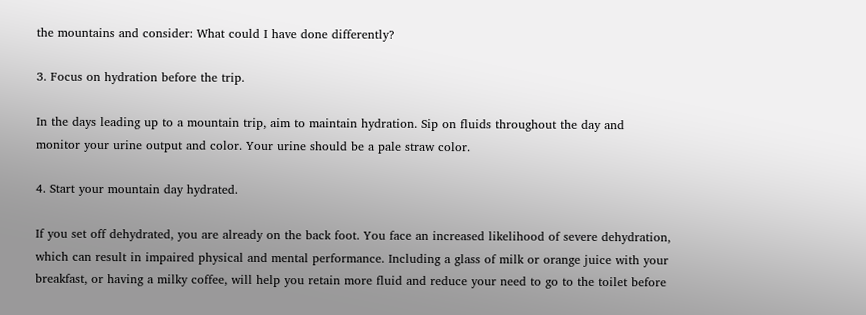the mountains and consider: What could I have done differently?

3. Focus on hydration before the trip.

In the days leading up to a mountain trip, aim to maintain hydration. Sip on fluids throughout the day and monitor your urine output and color. Your urine should be a pale straw color.

4. Start your mountain day hydrated.

If you set off dehydrated, you are already on the back foot. You face an increased likelihood of severe dehydration, which can result in impaired physical and mental performance. Including a glass of milk or orange juice with your breakfast, or having a milky coffee, will help you retain more fluid and reduce your need to go to the toilet before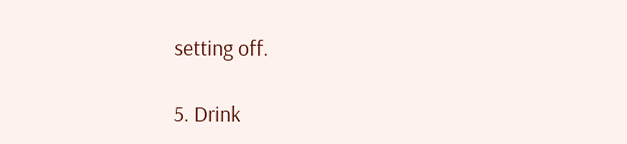setting off.

5. Drink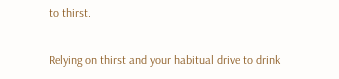to thirst.

Relying on thirst and your habitual drive to drink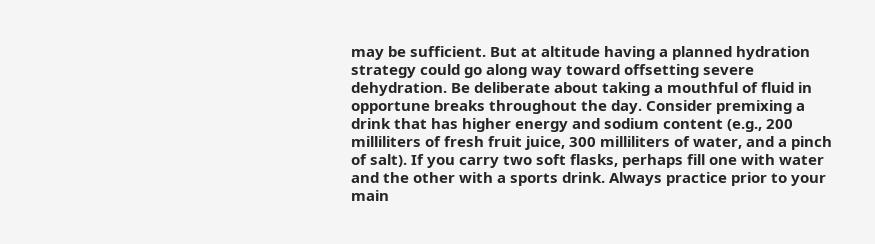may be sufficient. But at altitude having a planned hydration strategy could go along way toward offsetting severe dehydration. Be deliberate about taking a mouthful of fluid in opportune breaks throughout the day. Consider premixing a drink that has higher energy and sodium content (e.g., 200 milliliters of fresh fruit juice, 300 milliliters of water, and a pinch of salt). If you carry two soft flasks, perhaps fill one with water and the other with a sports drink. Always practice prior to your main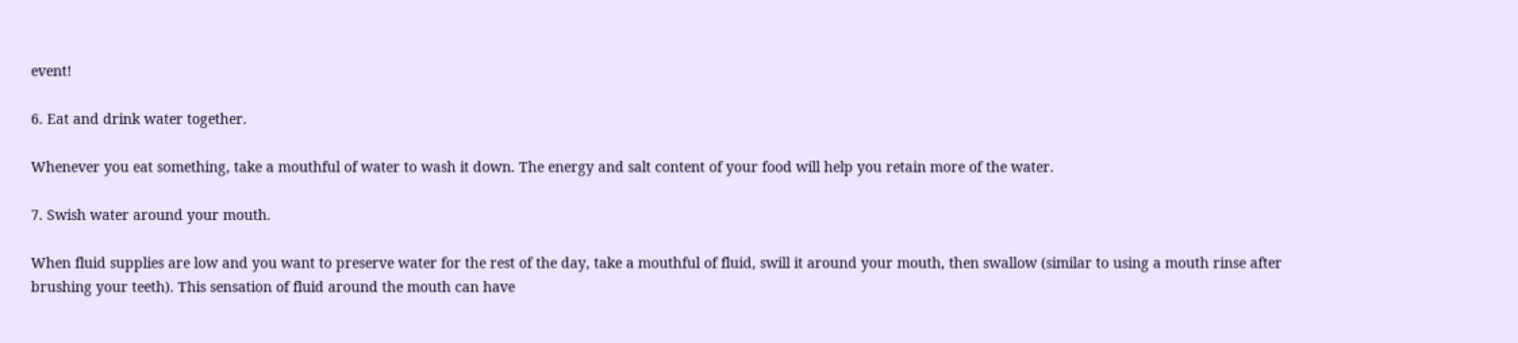event!

6. Eat and drink water together.

Whenever you eat something, take a mouthful of water to wash it down. The energy and salt content of your food will help you retain more of the water.

7. Swish water around your mouth.

When fluid supplies are low and you want to preserve water for the rest of the day, take a mouthful of fluid, swill it around your mouth, then swallow (similar to using a mouth rinse after brushing your teeth). This sensation of fluid around the mouth can have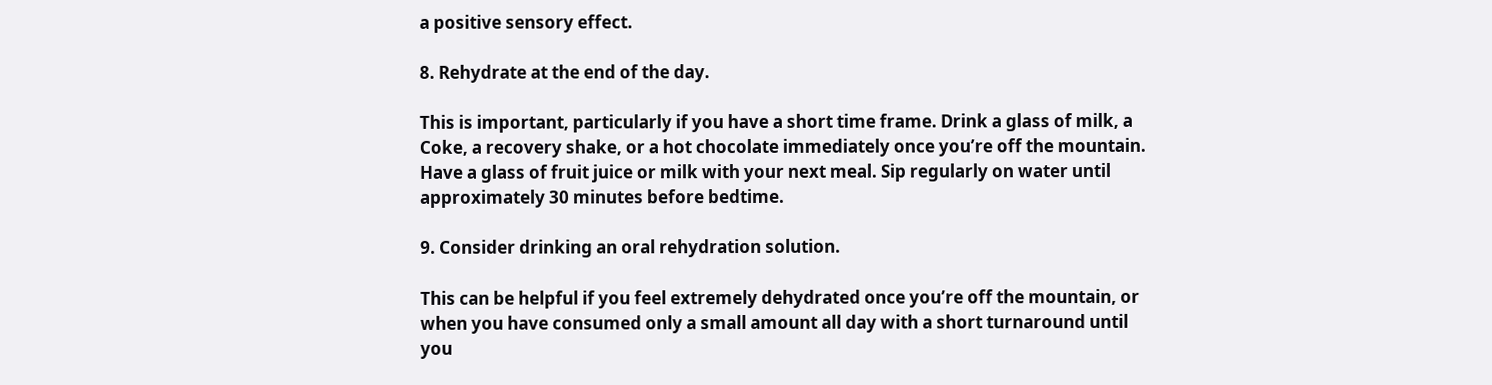a positive sensory effect.

8. Rehydrate at the end of the day.

This is important, particularly if you have a short time frame. Drink a glass of milk, a Coke, a recovery shake, or a hot chocolate immediately once you’re off the mountain. Have a glass of fruit juice or milk with your next meal. Sip regularly on water until approximately 30 minutes before bedtime.

9. Consider drinking an oral rehydration solution.

This can be helpful if you feel extremely dehydrated once you’re off the mountain, or when you have consumed only a small amount all day with a short turnaround until you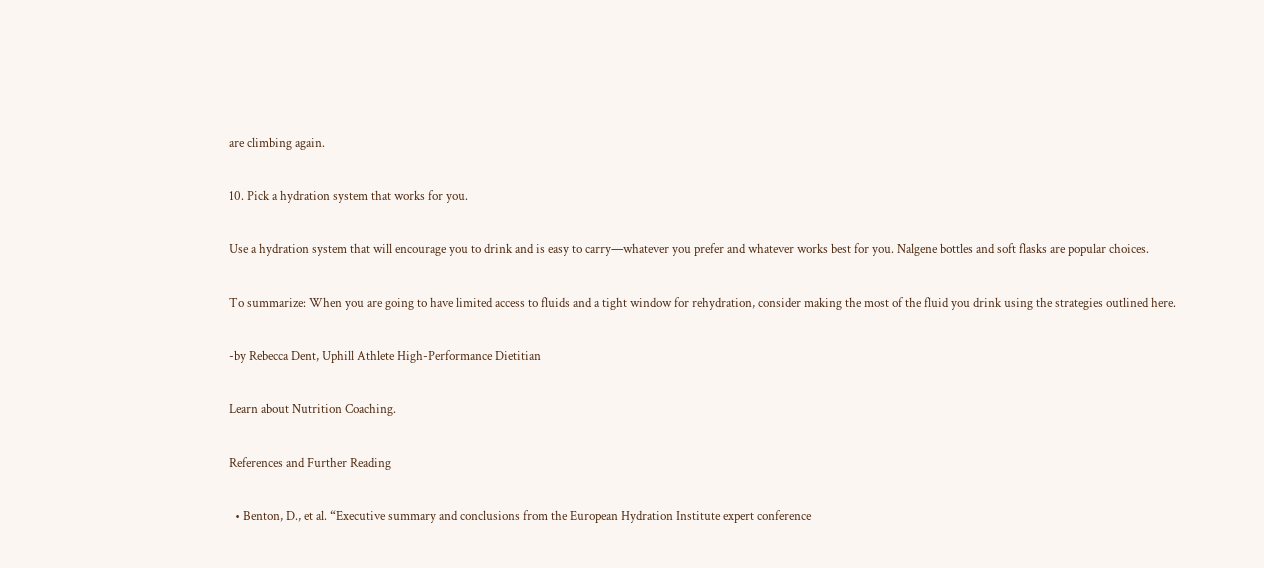are climbing again.

10. Pick a hydration system that works for you.

Use a hydration system that will encourage you to drink and is easy to carry—whatever you prefer and whatever works best for you. Nalgene bottles and soft flasks are popular choices.

To summarize: When you are going to have limited access to fluids and a tight window for rehydration, consider making the most of the fluid you drink using the strategies outlined here.

-by Rebecca Dent, Uphill Athlete High-Performance Dietitian

Learn about Nutrition Coaching.

References and Further Reading

  • Benton, D., et al. “Executive summary and conclusions from the European Hydration Institute expert conference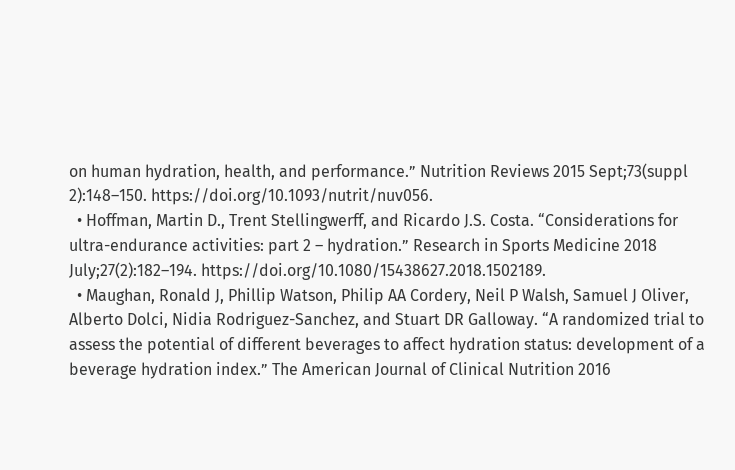on human hydration, health, and performance.” Nutrition Reviews 2015 Sept;73(suppl 2):148–150. https://doi.org/10.1093/nutrit/nuv056.
  • Hoffman, Martin D., Trent Stellingwerff, and Ricardo J.S. Costa. “Considerations for ultra-endurance activities: part 2 – hydration.” Research in Sports Medicine 2018 July;27(2):182–194. https://doi.org/10.1080/15438627.2018.1502189.
  • Maughan, Ronald J, Phillip Watson, Philip AA Cordery, Neil P Walsh, Samuel J Oliver, Alberto Dolci, Nidia Rodriguez-Sanchez, and Stuart DR Galloway. “A randomized trial to assess the potential of different beverages to affect hydration status: development of a beverage hydration index.” The American Journal of Clinical Nutrition 2016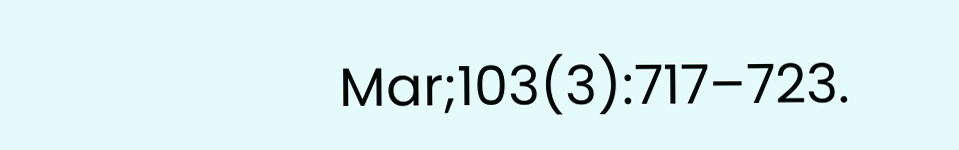Mar;103(3):717–723.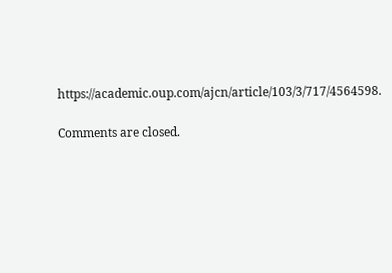https://academic.oup.com/ajcn/article/103/3/717/4564598.

Comments are closed.